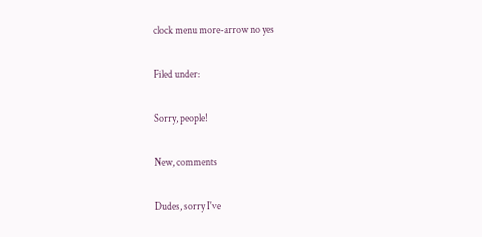clock menu more-arrow no yes

Filed under:

Sorry, people!

New, comments

Dudes, sorry I've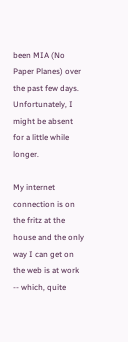been MIA (No Paper Planes) over the past few days. Unfortunately, I might be absent for a little while longer.

My internet connection is on the fritz at the house and the only way I can get on the web is at work -- which, quite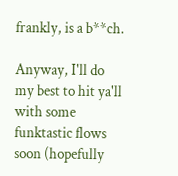frankly, is a b**ch.

Anyway, I'll do my best to hit ya'll with some funktastic flows soon (hopefully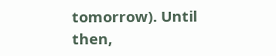tomorrow). Until then,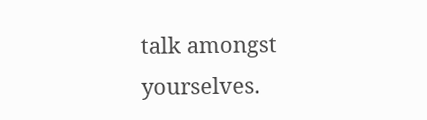talk amongst yourselves.